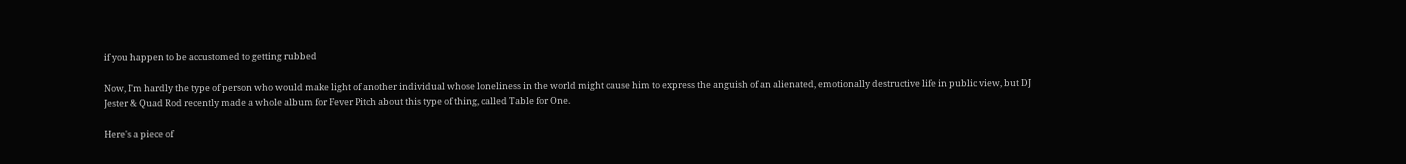if you happen to be accustomed to getting rubbed

Now, I'm hardly the type of person who would make light of another individual whose loneliness in the world might cause him to express the anguish of an alienated, emotionally destructive life in public view, but DJ Jester & Quad Rod recently made a whole album for Fever Pitch about this type of thing, called Table for One.

Here's a piece of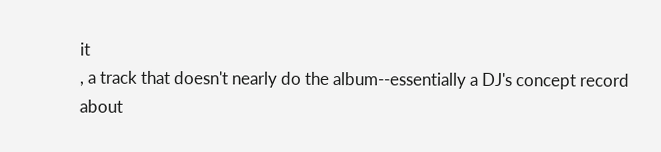it
, a track that doesn't nearly do the album--essentially a DJ's concept record about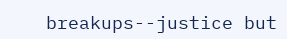breakups--justice but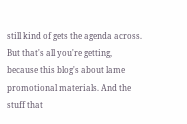still kind of gets the agenda across. But that's all you're getting, because this blog's about lame promotional materials. And the stuff that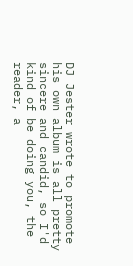DJ Jester wrote to promote his own album is all pretty sincere and candid, so I'd kind of be doing you, the reader, a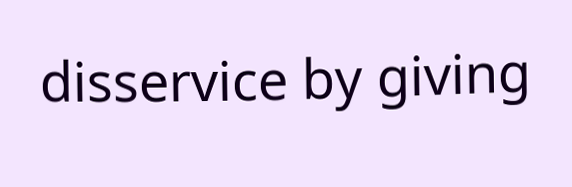disservice by giving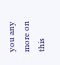you any more on this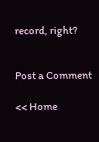record, right?


Post a Comment

<< Home